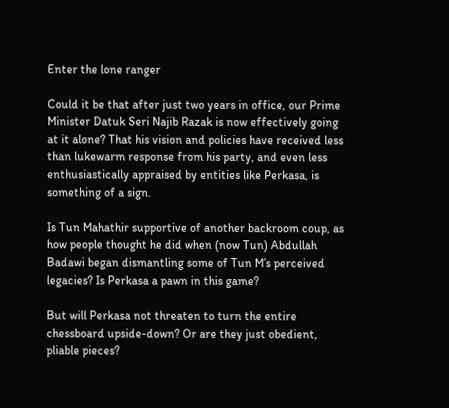Enter the lone ranger

Could it be that after just two years in office, our Prime Minister Datuk Seri Najib Razak is now effectively going at it alone? That his vision and policies have received less than lukewarm response from his party, and even less enthusiastically appraised by entities like Perkasa, is something of a sign.

Is Tun Mahathir supportive of another backroom coup, as how people thought he did when (now Tun) Abdullah Badawi began dismantling some of Tun M’s perceived legacies? Is Perkasa a pawn in this game?

But will Perkasa not threaten to turn the entire chessboard upside-down? Or are they just obedient, pliable pieces?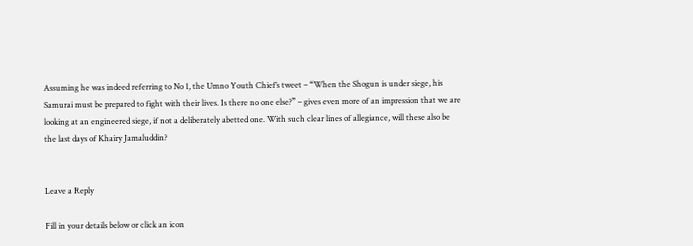Assuming he was indeed referring to No 1, the Umno Youth Chief’s tweet – “When the Shogun is under siege, his Samurai must be prepared to fight with their lives. Is there no one else?” – gives even more of an impression that we are looking at an engineered siege, if not a deliberately abetted one. With such clear lines of allegiance, will these also be the last days of Khairy Jamaluddin?


Leave a Reply

Fill in your details below or click an icon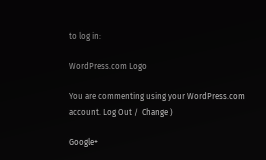to log in:

WordPress.com Logo

You are commenting using your WordPress.com account. Log Out /  Change )

Google+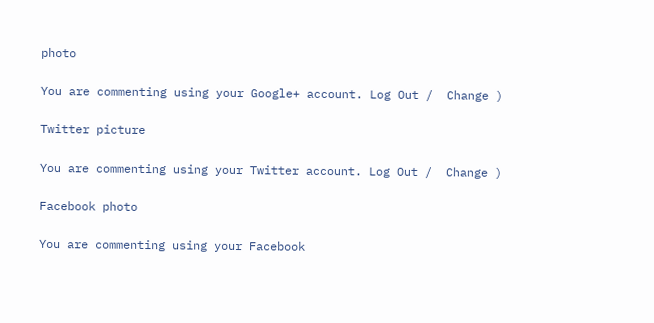photo

You are commenting using your Google+ account. Log Out /  Change )

Twitter picture

You are commenting using your Twitter account. Log Out /  Change )

Facebook photo

You are commenting using your Facebook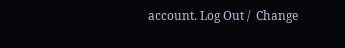account. Log Out /  Change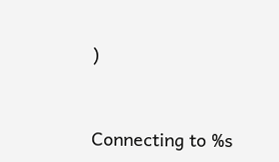)


Connecting to %s